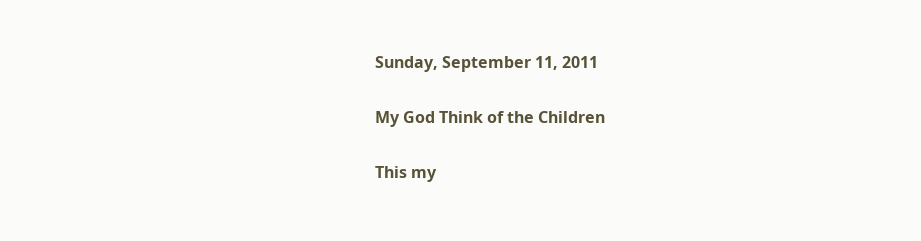Sunday, September 11, 2011

My God Think of the Children

This my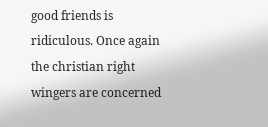good friends is ridiculous. Once again the christian right wingers are concerned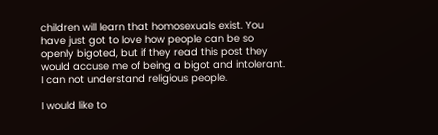children will learn that homosexuals exist. You have just got to love how people can be so openly bigoted, but if they read this post they would accuse me of being a bigot and intolerant. I can not understand religious people.

I would like to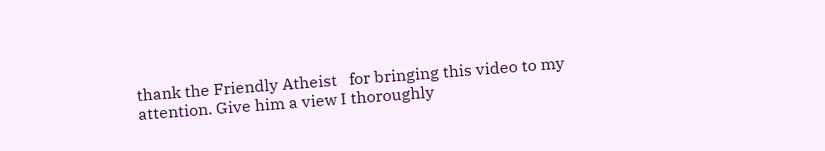thank the Friendly Atheist   for bringing this video to my attention. Give him a view I thoroughly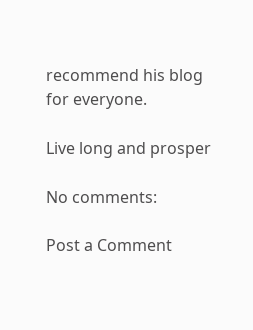recommend his blog for everyone.

Live long and prosper

No comments:

Post a Comment